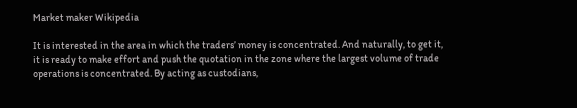Market maker Wikipedia

It is interested in the area in which the traders’ money is concentrated. And naturally, to get it, it is ready to make effort and push the quotation in the zone where the largest volume of trade operations is concentrated. By acting as custodians,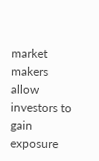market makers allow investors to gain exposure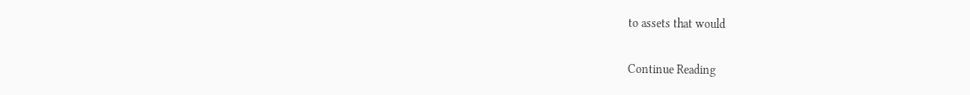to assets that would

Continue Reading